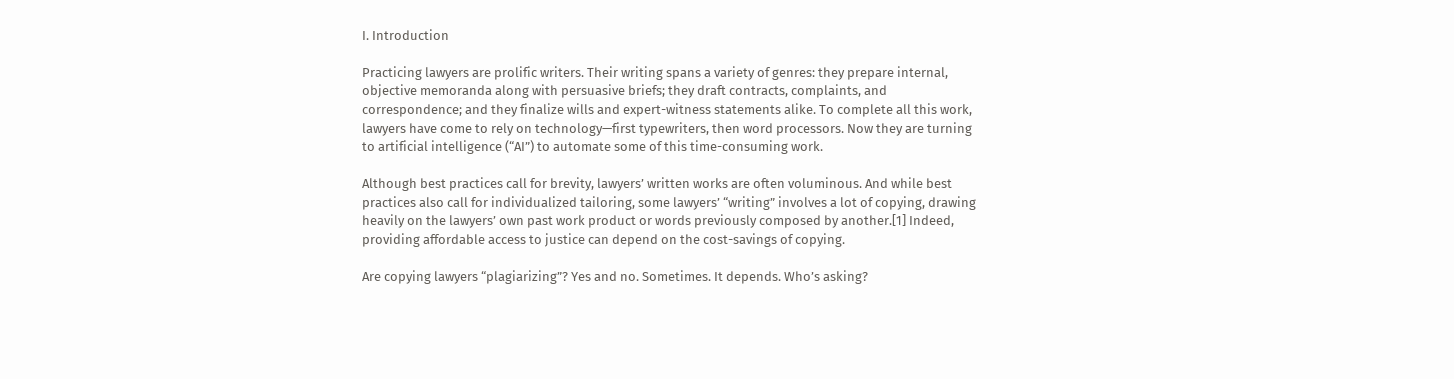I. Introduction

Practicing lawyers are prolific writers. Their writing spans a variety of genres: they prepare internal, objective memoranda along with persuasive briefs; they draft contracts, complaints, and correspondence; and they finalize wills and expert-witness statements alike. To complete all this work, lawyers have come to rely on technology—first typewriters, then word processors. Now they are turning to artificial intelligence (“AI”) to automate some of this time-consuming work.

Although best practices call for brevity, lawyers’ written works are often voluminous. And while best practices also call for individualized tailoring, some lawyers’ “writing” involves a lot of copying, drawing heavily on the lawyers’ own past work product or words previously composed by another.[1] Indeed, providing affordable access to justice can depend on the cost-savings of copying.

Are copying lawyers “plagiarizing”? Yes and no. Sometimes. It depends. Who’s asking?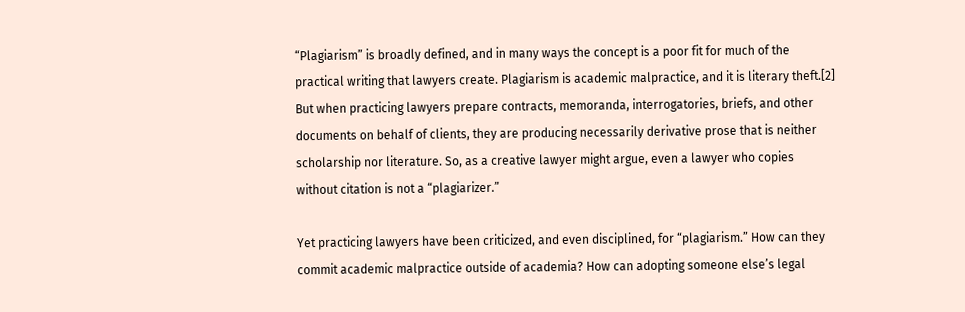“Plagiarism” is broadly defined, and in many ways the concept is a poor fit for much of the practical writing that lawyers create. Plagiarism is academic malpractice, and it is literary theft.[2] But when practicing lawyers prepare contracts, memoranda, interrogatories, briefs, and other documents on behalf of clients, they are producing necessarily derivative prose that is neither scholarship nor literature. So, as a creative lawyer might argue, even a lawyer who copies without citation is not a “plagiarizer.”

Yet practicing lawyers have been criticized, and even disciplined, for “plagiarism.” How can they commit academic malpractice outside of academia? How can adopting someone else’s legal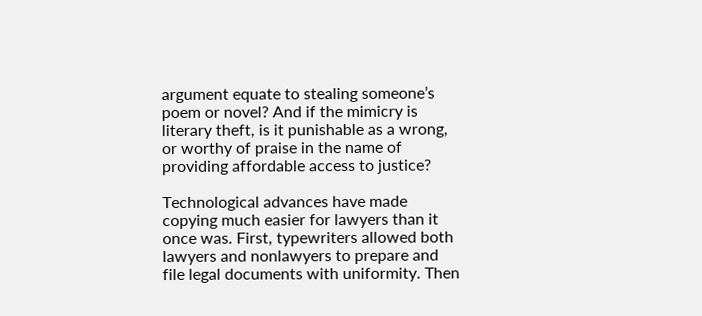argument equate to stealing someone’s poem or novel? And if the mimicry is literary theft, is it punishable as a wrong, or worthy of praise in the name of providing affordable access to justice?

Technological advances have made copying much easier for lawyers than it once was. First, typewriters allowed both lawyers and nonlawyers to prepare and file legal documents with uniformity. Then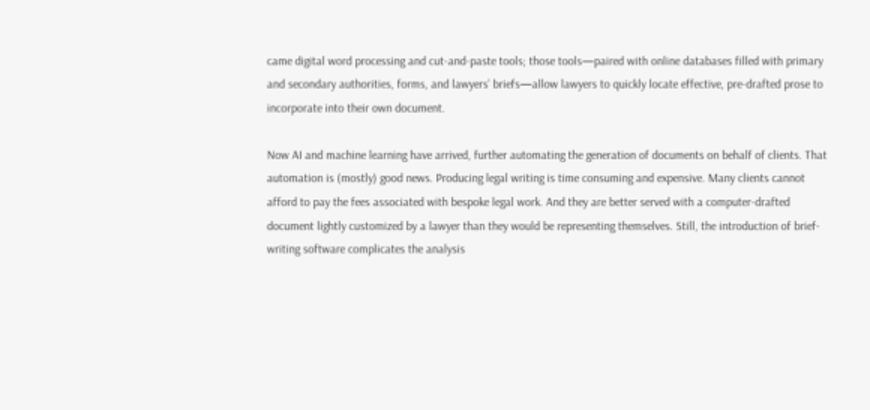came digital word processing and cut-and-paste tools; those tools—paired with online databases filled with primary and secondary authorities, forms, and lawyers’ briefs—allow lawyers to quickly locate effective, pre-drafted prose to incorporate into their own document.

Now AI and machine learning have arrived, further automating the generation of documents on behalf of clients. That automation is (mostly) good news. Producing legal writing is time consuming and expensive. Many clients cannot afford to pay the fees associated with bespoke legal work. And they are better served with a computer-drafted document lightly customized by a lawyer than they would be representing themselves. Still, the introduction of brief-writing software complicates the analysis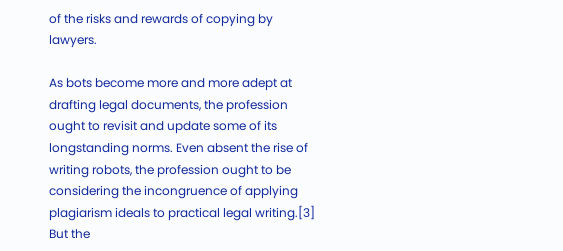of the risks and rewards of copying by lawyers.

As bots become more and more adept at drafting legal documents, the profession ought to revisit and update some of its longstanding norms. Even absent the rise of writing robots, the profession ought to be considering the incongruence of applying plagiarism ideals to practical legal writing.[3] But the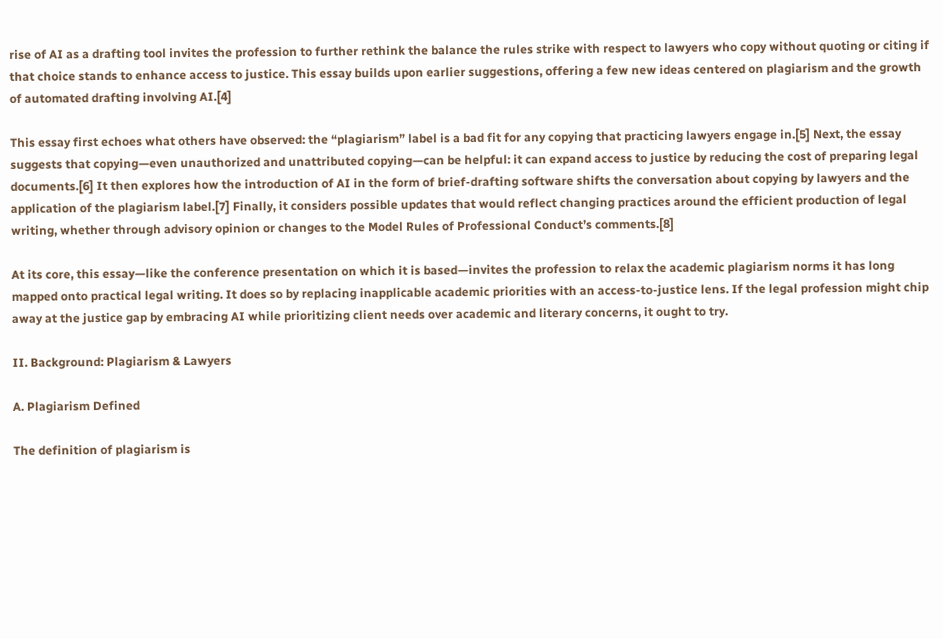rise of AI as a drafting tool invites the profession to further rethink the balance the rules strike with respect to lawyers who copy without quoting or citing if that choice stands to enhance access to justice. This essay builds upon earlier suggestions, offering a few new ideas centered on plagiarism and the growth of automated drafting involving AI.[4]

This essay first echoes what others have observed: the “plagiarism” label is a bad fit for any copying that practicing lawyers engage in.[5] Next, the essay suggests that copying—even unauthorized and unattributed copying—can be helpful: it can expand access to justice by reducing the cost of preparing legal documents.[6] It then explores how the introduction of AI in the form of brief-drafting software shifts the conversation about copying by lawyers and the application of the plagiarism label.[7] Finally, it considers possible updates that would reflect changing practices around the efficient production of legal writing, whether through advisory opinion or changes to the Model Rules of Professional Conduct’s comments.[8]

At its core, this essay—like the conference presentation on which it is based—invites the profession to relax the academic plagiarism norms it has long mapped onto practical legal writing. It does so by replacing inapplicable academic priorities with an access-to-justice lens. If the legal profession might chip away at the justice gap by embracing AI while prioritizing client needs over academic and literary concerns, it ought to try.

II. Background: Plagiarism & Lawyers

A. Plagiarism Defined

The definition of plagiarism is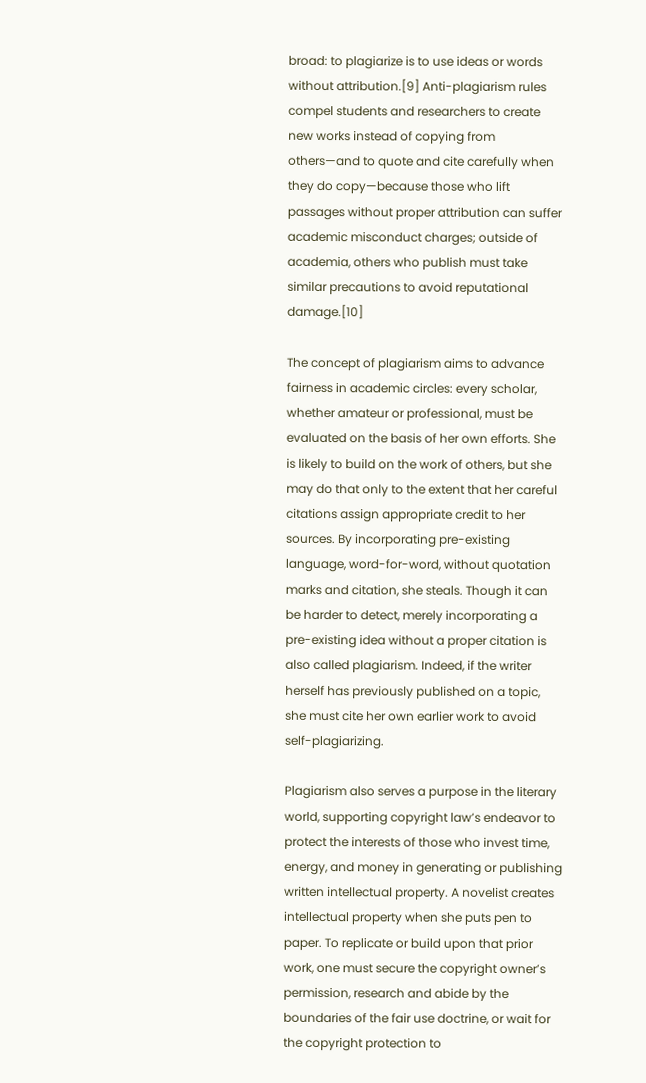broad: to plagiarize is to use ideas or words without attribution.[9] Anti-plagiarism rules compel students and researchers to create new works instead of copying from others—and to quote and cite carefully when they do copy—because those who lift passages without proper attribution can suffer academic misconduct charges; outside of academia, others who publish must take similar precautions to avoid reputational damage.[10]

The concept of plagiarism aims to advance fairness in academic circles: every scholar, whether amateur or professional, must be evaluated on the basis of her own efforts. She is likely to build on the work of others, but she may do that only to the extent that her careful citations assign appropriate credit to her sources. By incorporating pre-existing language, word-for-word, without quotation marks and citation, she steals. Though it can be harder to detect, merely incorporating a pre-existing idea without a proper citation is also called plagiarism. Indeed, if the writer herself has previously published on a topic, she must cite her own earlier work to avoid self-plagiarizing.

Plagiarism also serves a purpose in the literary world, supporting copyright law’s endeavor to protect the interests of those who invest time, energy, and money in generating or publishing written intellectual property. A novelist creates intellectual property when she puts pen to paper. To replicate or build upon that prior work, one must secure the copyright owner’s permission, research and abide by the boundaries of the fair use doctrine, or wait for the copyright protection to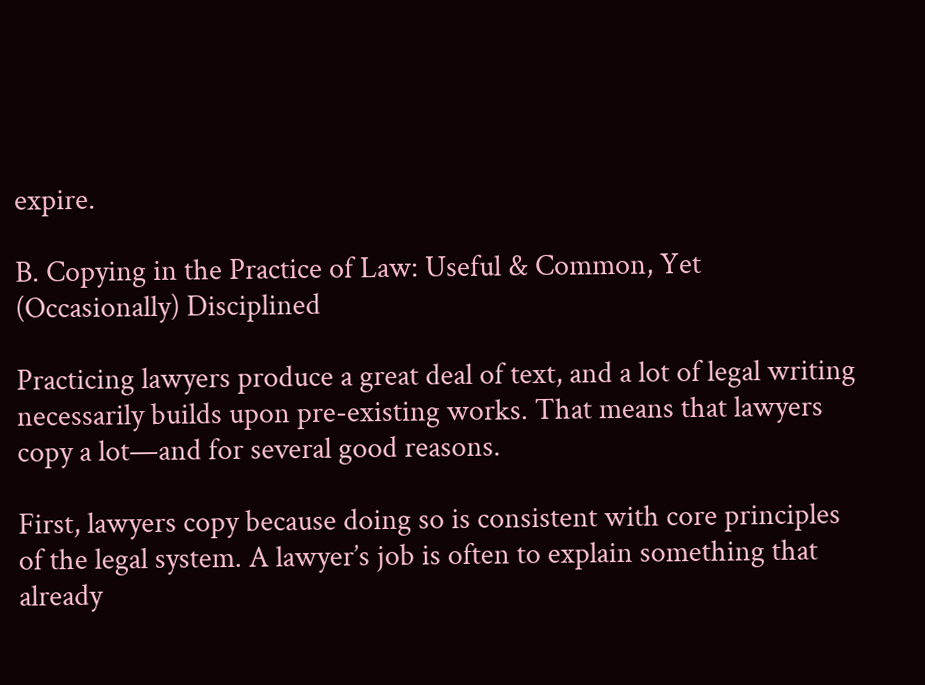expire.

B. Copying in the Practice of Law: Useful & Common, Yet (Occasionally) Disciplined

Practicing lawyers produce a great deal of text, and a lot of legal writing necessarily builds upon pre-existing works. That means that lawyers copy a lot—and for several good reasons.

First, lawyers copy because doing so is consistent with core principles of the legal system. A lawyer’s job is often to explain something that already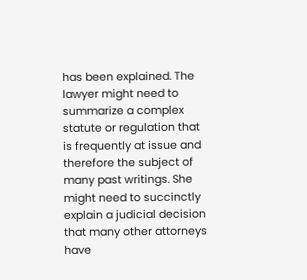has been explained. The lawyer might need to summarize a complex statute or regulation that is frequently at issue and therefore the subject of many past writings. She might need to succinctly explain a judicial decision that many other attorneys have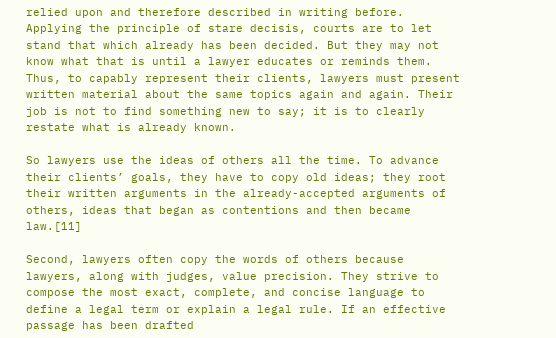relied upon and therefore described in writing before. Applying the principle of stare decisis, courts are to let stand that which already has been decided. But they may not know what that is until a lawyer educates or reminds them. Thus, to capably represent their clients, lawyers must present written material about the same topics again and again. Their job is not to find something new to say; it is to clearly restate what is already known.

So lawyers use the ideas of others all the time. To advance their clients’ goals, they have to copy old ideas; they root their written arguments in the already-accepted arguments of others, ideas that began as contentions and then became law.[11]

Second, lawyers often copy the words of others because lawyers, along with judges, value precision. They strive to compose the most exact, complete, and concise language to define a legal term or explain a legal rule. If an effective passage has been drafted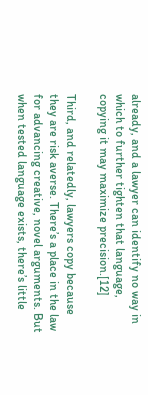already, and a lawyer can identify no way in which to further tighten that language, copying it may maximize precision.[12]

Third, and relatedly, lawyers copy because they are risk averse. There’s a place in the law for advancing creative, novel arguments. But when tested language exists, there’s little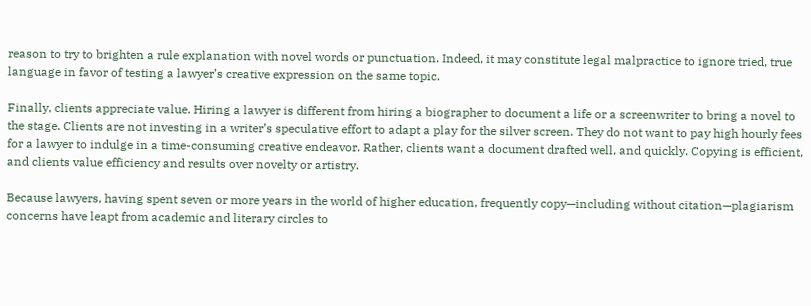reason to try to brighten a rule explanation with novel words or punctuation. Indeed, it may constitute legal malpractice to ignore tried, true language in favor of testing a lawyer’s creative expression on the same topic.

Finally, clients appreciate value. Hiring a lawyer is different from hiring a biographer to document a life or a screenwriter to bring a novel to the stage. Clients are not investing in a writer’s speculative effort to adapt a play for the silver screen. They do not want to pay high hourly fees for a lawyer to indulge in a time-consuming creative endeavor. Rather, clients want a document drafted well, and quickly. Copying is efficient, and clients value efficiency and results over novelty or artistry.

Because lawyers, having spent seven or more years in the world of higher education, frequently copy—including without citation—plagiarism concerns have leapt from academic and literary circles to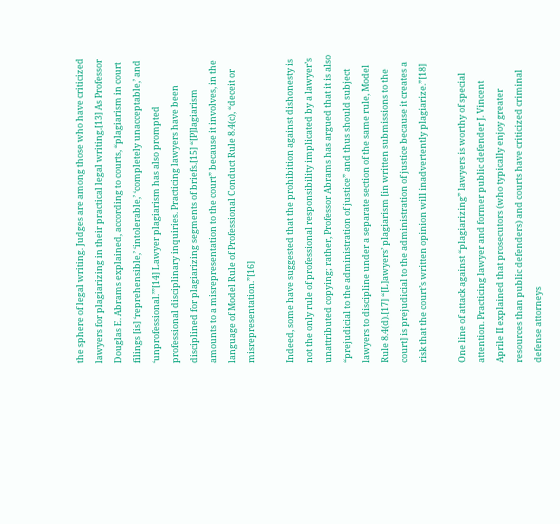the sphere of legal writing. Judges are among those who have criticized lawyers for plagiarizing in their practical legal writing.[13] As Professor Douglas E. Abrams explained, according to courts, “plagiarism in court filings [is] ‘reprehensible,’ ‘intolerable,’ ‘completely unacceptable,’ and ‘unprofessional.’”[14] Lawyer plagiarism has also prompted professional disciplinary inquiries. Practicing lawyers have been disciplined for plagiarizing segments of briefs.[15] “[P]lagiarism amounts to a misrepresentation to the court” because it involves, in the language of Model Rule of Professional Conduct Rule 8.4(c), “deceit or misrepresentation.”[16]

Indeed, some have suggested that the prohibition against dishonesty is not the only rule of professional responsibility implicated by a lawyer’s unattributed copying; rather, Professor Abrams has argued that it is also “prejudicial to the administration of justice” and thus should subject lawyers to discipline under a separate section of the same rule, Model Rule 8.4(d).[17] “[L]awyers’ plagiarism [in written submissions to the court] is prejudicial to the administration of justice because it creates a risk that the court’s written opinion will inadvertently plagiarize.”[18]

One line of attack against “plagiarizing” lawyers is worthy of special attention. Practicing lawyer and former public defender J. Vincent Aprile II explained that prosecutors (who typically enjoy greater resources than public defenders) and courts have criticized criminal defense attorneys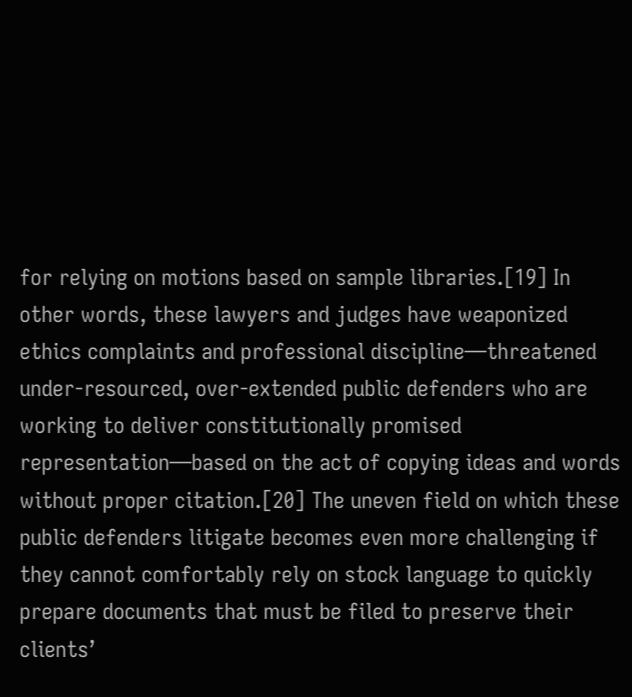for relying on motions based on sample libraries.[19] In other words, these lawyers and judges have weaponized ethics complaints and professional discipline—threatened under-resourced, over-extended public defenders who are working to deliver constitutionally promised representation—based on the act of copying ideas and words without proper citation.[20] The uneven field on which these public defenders litigate becomes even more challenging if they cannot comfortably rely on stock language to quickly prepare documents that must be filed to preserve their clients’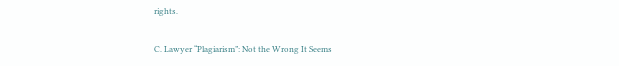rights.

C. Lawyer “Plagiarism”: Not the Wrong It Seems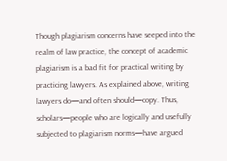Though plagiarism concerns have seeped into the realm of law practice, the concept of academic plagiarism is a bad fit for practical writing by practicing lawyers. As explained above, writing lawyers do—and often should—copy. Thus, scholars—people who are logically and usefully subjected to plagiarism norms—have argued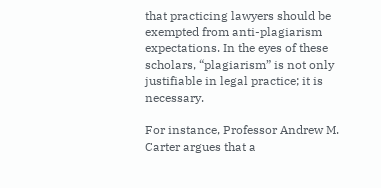that practicing lawyers should be exempted from anti-plagiarism expectations. In the eyes of these scholars, “plagiarism” is not only justifiable in legal practice; it is necessary.

For instance, Professor Andrew M. Carter argues that a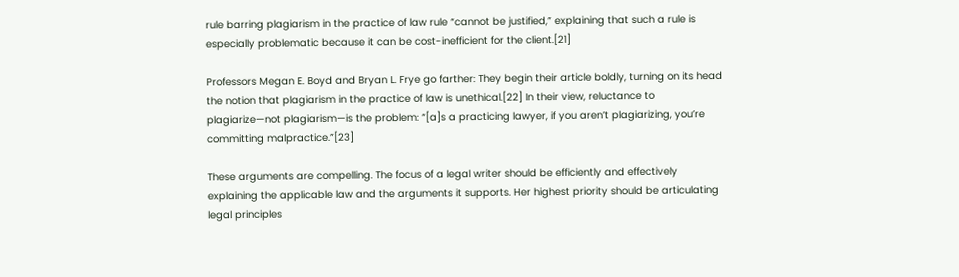rule barring plagiarism in the practice of law rule “cannot be justified,” explaining that such a rule is especially problematic because it can be cost-inefficient for the client.[21]

Professors Megan E. Boyd and Bryan L. Frye go farther: They begin their article boldly, turning on its head the notion that plagiarism in the practice of law is unethical.[22] In their view, reluctance to plagiarize—not plagiarism—is the problem: “[a]s a practicing lawyer, if you aren’t plagiarizing, you’re committing malpractice.”[23]

These arguments are compelling. The focus of a legal writer should be efficiently and effectively explaining the applicable law and the arguments it supports. Her highest priority should be articulating legal principles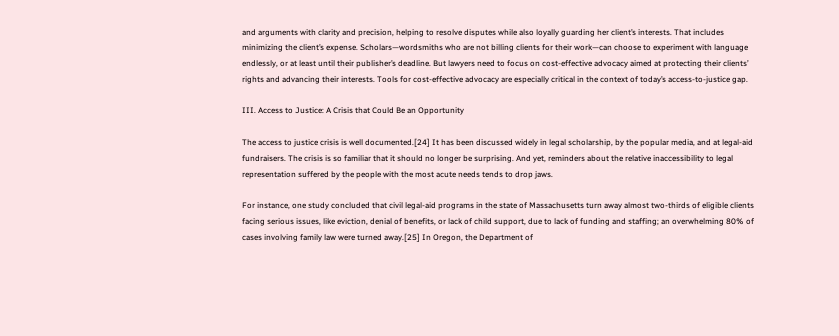and arguments with clarity and precision, helping to resolve disputes while also loyally guarding her client’s interests. That includes minimizing the client’s expense. Scholars—wordsmiths who are not billing clients for their work—can choose to experiment with language endlessly, or at least until their publisher’s deadline. But lawyers need to focus on cost-effective advocacy aimed at protecting their clients’ rights and advancing their interests. Tools for cost-effective advocacy are especially critical in the context of today’s access-to-justice gap.

III. Access to Justice: A Crisis that Could Be an Opportunity

The access to justice crisis is well documented.[24] It has been discussed widely in legal scholarship, by the popular media, and at legal-aid fundraisers. The crisis is so familiar that it should no longer be surprising. And yet, reminders about the relative inaccessibility to legal representation suffered by the people with the most acute needs tends to drop jaws.

For instance, one study concluded that civil legal-aid programs in the state of Massachusetts turn away almost two-thirds of eligible clients facing serious issues, like eviction, denial of benefits, or lack of child support, due to lack of funding and staffing; an overwhelming 80% of cases involving family law were turned away.[25] In Oregon, the Department of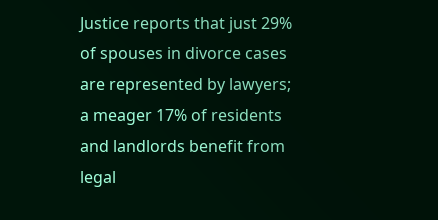Justice reports that just 29% of spouses in divorce cases are represented by lawyers; a meager 17% of residents and landlords benefit from legal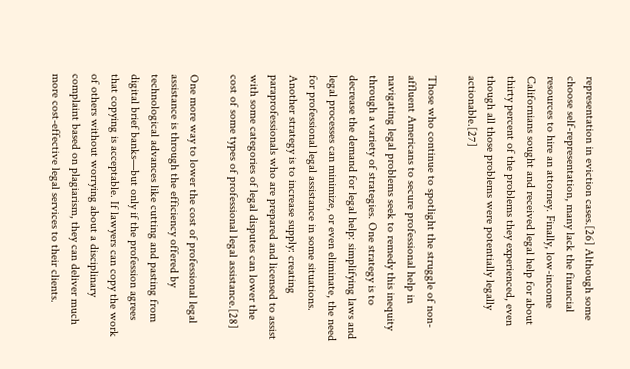representation in eviction cases.[26] Although some choose self-representation, many lack the financial resources to hire an attorney. Finally, low-income Californians sought and received legal help for about thirty percent of the problems they experienced, even though all those problems were potentially legally actionable.[27]

Those who continue to spotlight the struggle of non-affluent Americans to secure professional help in navigating legal problems seek to remedy this inequity through a variety of strategies. One strategy is to decrease the demand for legal help: simplifying laws and legal processes can minimize, or even eliminate, the need for professional legal assistance in some situations. Another strategy is to increase supply: creating paraprofessionals who are prepared and licensed to assist with some categories of legal disputes can lower the cost of some types of professional legal assistance.[28]

One more way to lower the cost of professional legal assistance is through the efficiency offered by technological advances like cutting and pasting from digital brief banks—but only if the profession agrees that copying is acceptable. If lawyers can copy the work of others without worrying about a disciplinary complaint based on plagiarism, they can deliver much more cost-effective legal services to their clients.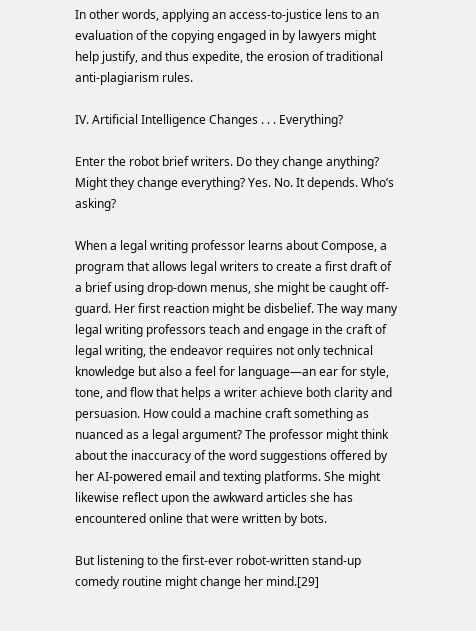In other words, applying an access-to-justice lens to an evaluation of the copying engaged in by lawyers might help justify, and thus expedite, the erosion of traditional anti-plagiarism rules.

IV. Artificial Intelligence Changes . . . Everything?

Enter the robot brief writers. Do they change anything? Might they change everything? Yes. No. It depends. Who’s asking?

When a legal writing professor learns about Compose, a program that allows legal writers to create a first draft of a brief using drop-down menus, she might be caught off-guard. Her first reaction might be disbelief. The way many legal writing professors teach and engage in the craft of legal writing, the endeavor requires not only technical knowledge but also a feel for language—an ear for style, tone, and flow that helps a writer achieve both clarity and persuasion. How could a machine craft something as nuanced as a legal argument? The professor might think about the inaccuracy of the word suggestions offered by her AI-powered email and texting platforms. She might likewise reflect upon the awkward articles she has encountered online that were written by bots.

But listening to the first-ever robot-written stand-up comedy routine might change her mind.[29]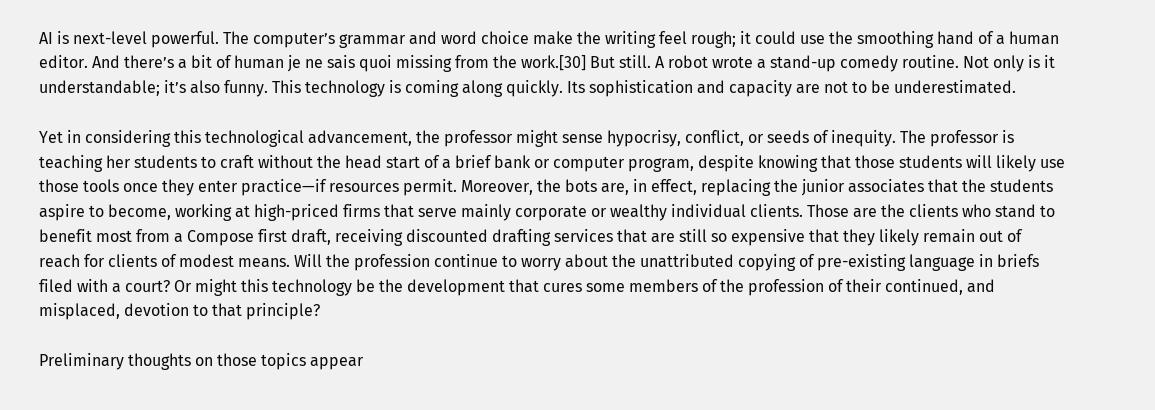AI is next-level powerful. The computer’s grammar and word choice make the writing feel rough; it could use the smoothing hand of a human editor. And there’s a bit of human je ne sais quoi missing from the work.[30] But still. A robot wrote a stand-up comedy routine. Not only is it understandable; it’s also funny. This technology is coming along quickly. Its sophistication and capacity are not to be underestimated.

Yet in considering this technological advancement, the professor might sense hypocrisy, conflict, or seeds of inequity. The professor is teaching her students to craft without the head start of a brief bank or computer program, despite knowing that those students will likely use those tools once they enter practice—if resources permit. Moreover, the bots are, in effect, replacing the junior associates that the students aspire to become, working at high-priced firms that serve mainly corporate or wealthy individual clients. Those are the clients who stand to benefit most from a Compose first draft, receiving discounted drafting services that are still so expensive that they likely remain out of reach for clients of modest means. Will the profession continue to worry about the unattributed copying of pre-existing language in briefs filed with a court? Or might this technology be the development that cures some members of the profession of their continued, and misplaced, devotion to that principle?

Preliminary thoughts on those topics appear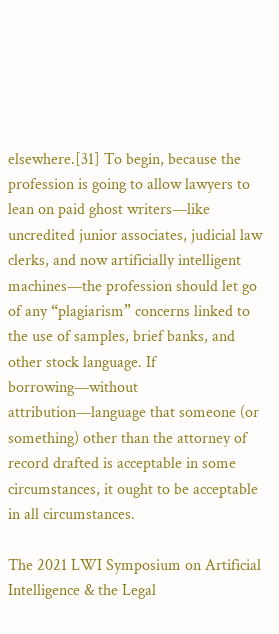elsewhere.[31] To begin, because the profession is going to allow lawyers to lean on paid ghost writers—like uncredited junior associates, judicial law clerks, and now artificially intelligent machines—the profession should let go of any “plagiarism” concerns linked to the use of samples, brief banks, and other stock language. If borrowing—without attribution—language that someone (or something) other than the attorney of record drafted is acceptable in some circumstances, it ought to be acceptable in all circumstances.

The 2021 LWI Symposium on Artificial Intelligence & the Legal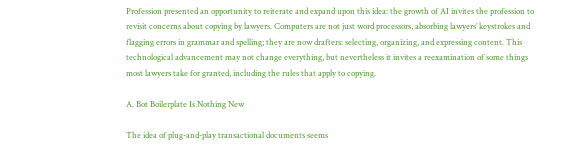Profession presented an opportunity to reiterate and expand upon this idea: the growth of AI invites the profession to revisit concerns about copying by lawyers. Computers are not just word processors, absorbing lawyers’ keystrokes and flagging errors in grammar and spelling; they are now drafters: selecting, organizing, and expressing content. This technological advancement may not change everything, but nevertheless it invites a reexamination of some things most lawyers take for granted, including the rules that apply to copying.

A. Bot Boilerplate Is Nothing New

The idea of plug-and-play transactional documents seems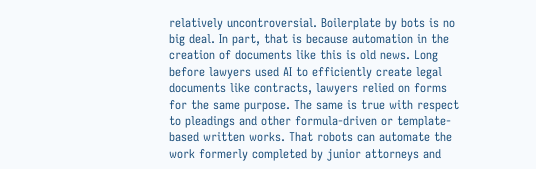relatively uncontroversial. Boilerplate by bots is no big deal. In part, that is because automation in the creation of documents like this is old news. Long before lawyers used AI to efficiently create legal documents like contracts, lawyers relied on forms for the same purpose. The same is true with respect to pleadings and other formula-driven or template-based written works. That robots can automate the work formerly completed by junior attorneys and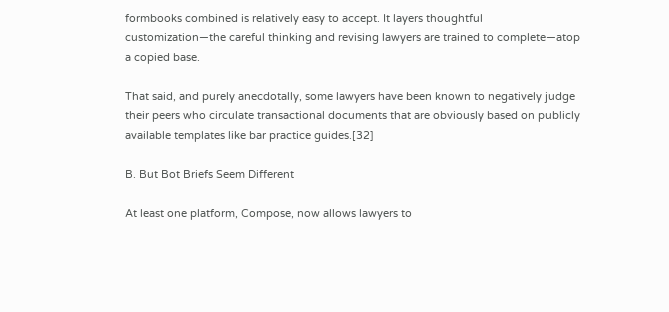formbooks combined is relatively easy to accept. It layers thoughtful customization—the careful thinking and revising lawyers are trained to complete—atop a copied base.

That said, and purely anecdotally, some lawyers have been known to negatively judge their peers who circulate transactional documents that are obviously based on publicly available templates like bar practice guides.[32]

B. But Bot Briefs Seem Different

At least one platform, Compose, now allows lawyers to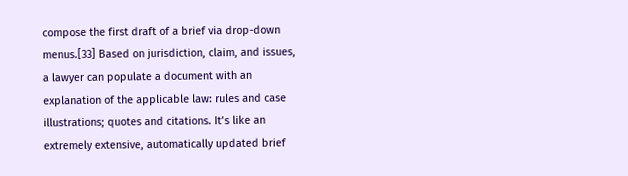compose the first draft of a brief via drop-down menus.[33] Based on jurisdiction, claim, and issues, a lawyer can populate a document with an explanation of the applicable law: rules and case illustrations; quotes and citations. It’s like an extremely extensive, automatically updated brief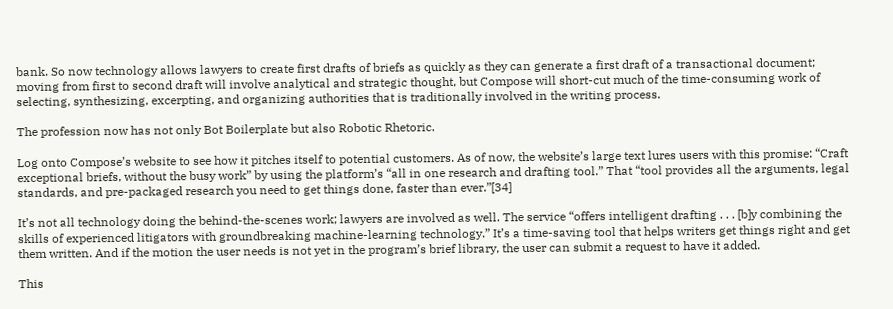bank. So now technology allows lawyers to create first drafts of briefs as quickly as they can generate a first draft of a transactional document; moving from first to second draft will involve analytical and strategic thought, but Compose will short-cut much of the time-consuming work of selecting, synthesizing, excerpting, and organizing authorities that is traditionally involved in the writing process.

The profession now has not only Bot Boilerplate but also Robotic Rhetoric.

Log onto Compose’s website to see how it pitches itself to potential customers. As of now, the website’s large text lures users with this promise: “Craft exceptional briefs, without the busy work” by using the platform’s “all in one research and drafting tool.” That “tool provides all the arguments, legal standards, and pre-packaged research you need to get things done, faster than ever.”[34]

It’s not all technology doing the behind-the-scenes work; lawyers are involved as well. The service “offers intelligent drafting . . . [b]y combining the skills of experienced litigators with groundbreaking machine-learning technology.” It’s a time-saving tool that helps writers get things right and get them written. And if the motion the user needs is not yet in the program’s brief library, the user can submit a request to have it added.

This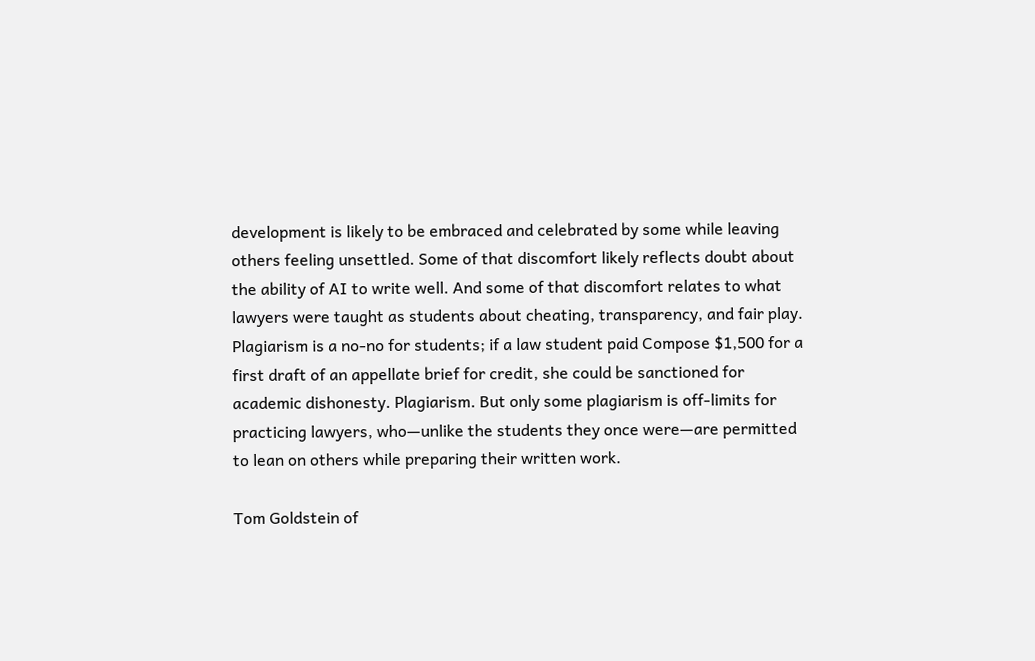development is likely to be embraced and celebrated by some while leaving others feeling unsettled. Some of that discomfort likely reflects doubt about the ability of AI to write well. And some of that discomfort relates to what lawyers were taught as students about cheating, transparency, and fair play. Plagiarism is a no-no for students; if a law student paid Compose $1,500 for a first draft of an appellate brief for credit, she could be sanctioned for academic dishonesty. Plagiarism. But only some plagiarism is off-limits for practicing lawyers, who—unlike the students they once were—are permitted to lean on others while preparing their written work.

Tom Goldstein of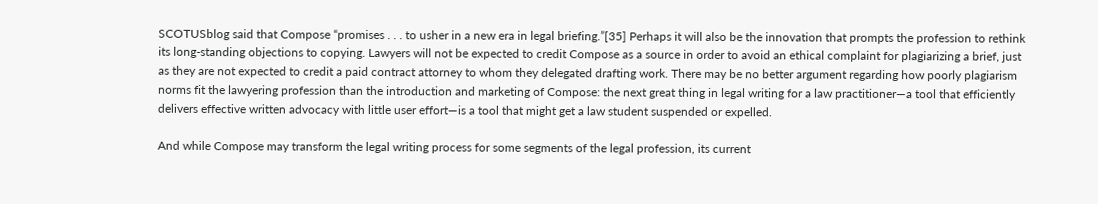SCOTUSblog said that Compose “promises . . . to usher in a new era in legal briefing.”[35] Perhaps it will also be the innovation that prompts the profession to rethink its long-standing objections to copying. Lawyers will not be expected to credit Compose as a source in order to avoid an ethical complaint for plagiarizing a brief, just as they are not expected to credit a paid contract attorney to whom they delegated drafting work. There may be no better argument regarding how poorly plagiarism norms fit the lawyering profession than the introduction and marketing of Compose: the next great thing in legal writing for a law practitioner—a tool that efficiently delivers effective written advocacy with little user effort—is a tool that might get a law student suspended or expelled.

And while Compose may transform the legal writing process for some segments of the legal profession, its current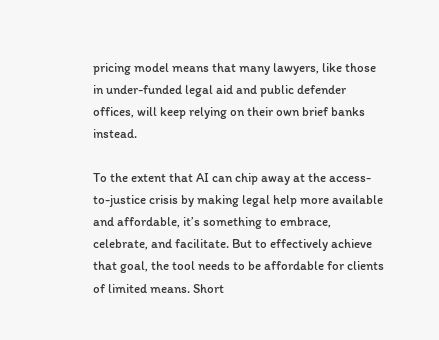pricing model means that many lawyers, like those in under-funded legal aid and public defender offices, will keep relying on their own brief banks instead.

To the extent that AI can chip away at the access-to-justice crisis by making legal help more available and affordable, it’s something to embrace, celebrate, and facilitate. But to effectively achieve that goal, the tool needs to be affordable for clients of limited means. Short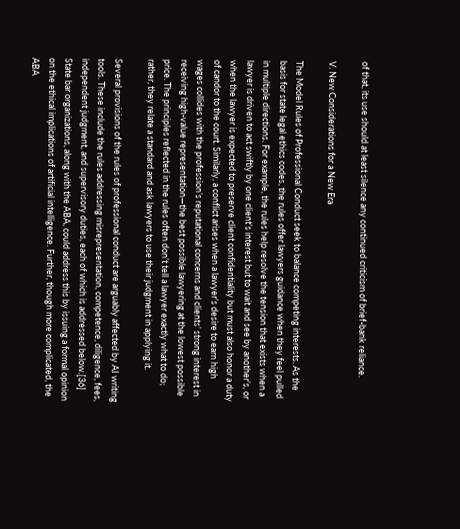of that, its use should at least silence any continued criticism of brief-bank reliance.

V. New Considerations for a New Era

The Model Rules of Professional Conduct seek to balance competing interests. As the basis for state legal ethics codes, the rules offer lawyers guidance when they feel pulled in multiple directions. For example, the rules help resolve the tension that exists when a lawyer is driven to act swiftly by one client’s interest but to wait and see by another’s, or when the lawyer is expected to preserve client confidentiality but must also honor a duty of candor to the court. Similarly, a conflict arises when a lawyer’s desire to earn high wages collides with the profession’s reputational concerns and clients’ strong interest in receiving high-value representation—the best possible lawyering at the lowest possible price. The principles reflected in the rules often don’t tell a lawyer exactly what to do; rather, they relate a standard and ask lawyers to use their judgment in applying it.

Several provisions of the rules of professional conduct are arguably affected by AI writing tools. These include the rules addressing misrepresentation, competence, diligence, fees, independent judgment, and supervisory duties, each of which is addressed below.[36] State bar organizations, along with the ABA, could address this by issuing a formal opinion on the ethical implications of artificial intelligence. Further, though more complicated, the ABA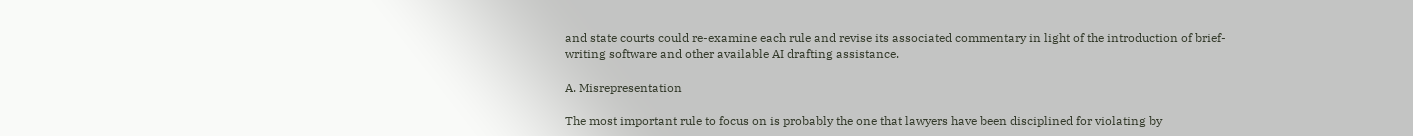and state courts could re-examine each rule and revise its associated commentary in light of the introduction of brief-writing software and other available AI drafting assistance.

A. Misrepresentation

The most important rule to focus on is probably the one that lawyers have been disciplined for violating by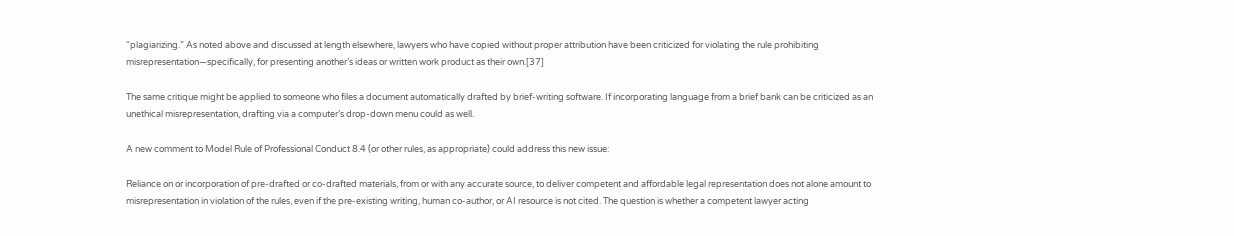“plagiarizing.” As noted above and discussed at length elsewhere, lawyers who have copied without proper attribution have been criticized for violating the rule prohibiting misrepresentation—specifically, for presenting another’s ideas or written work product as their own.[37]

The same critique might be applied to someone who files a document automatically drafted by brief-writing software. If incorporating language from a brief bank can be criticized as an unethical misrepresentation, drafting via a computer’s drop-down menu could as well.

A new comment to Model Rule of Professional Conduct 8.4 (or other rules, as appropriate) could address this new issue:

Reliance on or incorporation of pre-drafted or co-drafted materials, from or with any accurate source, to deliver competent and affordable legal representation does not alone amount to misrepresentation in violation of the rules, even if the pre-existing writing, human co-author, or AI resource is not cited. The question is whether a competent lawyer acting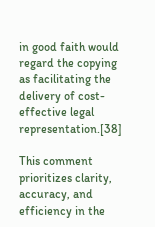in good faith would regard the copying as facilitating the delivery of cost-effective legal representation.[38]

This comment prioritizes clarity, accuracy, and efficiency in the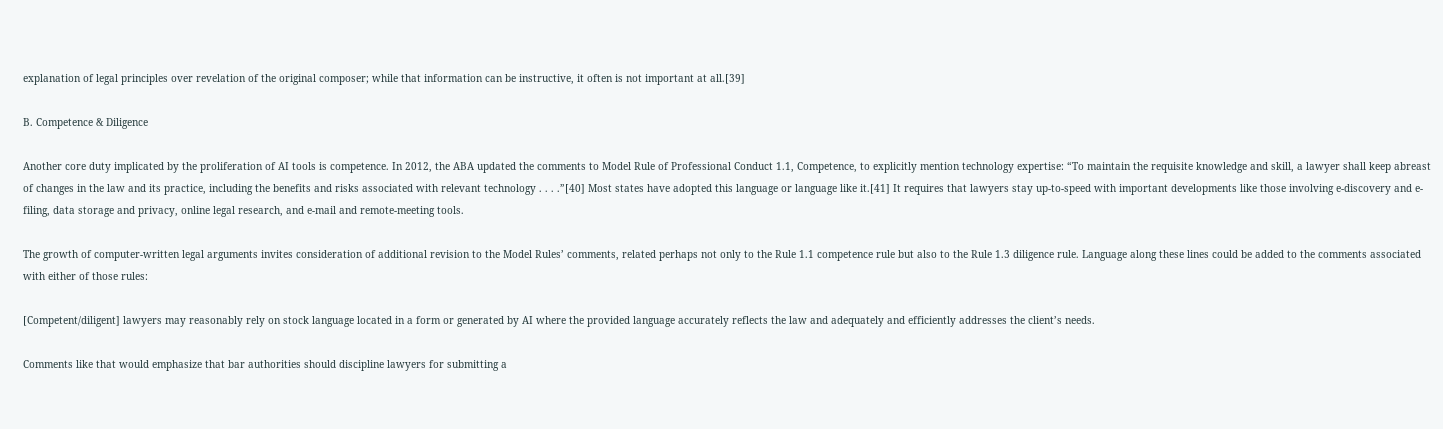explanation of legal principles over revelation of the original composer; while that information can be instructive, it often is not important at all.[39]

B. Competence & Diligence

Another core duty implicated by the proliferation of AI tools is competence. In 2012, the ABA updated the comments to Model Rule of Professional Conduct 1.1, Competence, to explicitly mention technology expertise: “To maintain the requisite knowledge and skill, a lawyer shall keep abreast of changes in the law and its practice, including the benefits and risks associated with relevant technology . . . .”[40] Most states have adopted this language or language like it.[41] It requires that lawyers stay up-to-speed with important developments like those involving e-discovery and e-filing, data storage and privacy, online legal research, and e-mail and remote-meeting tools.

The growth of computer-written legal arguments invites consideration of additional revision to the Model Rules’ comments, related perhaps not only to the Rule 1.1 competence rule but also to the Rule 1.3 diligence rule. Language along these lines could be added to the comments associated with either of those rules:

[Competent/diligent] lawyers may reasonably rely on stock language located in a form or generated by AI where the provided language accurately reflects the law and adequately and efficiently addresses the client’s needs.

Comments like that would emphasize that bar authorities should discipline lawyers for submitting a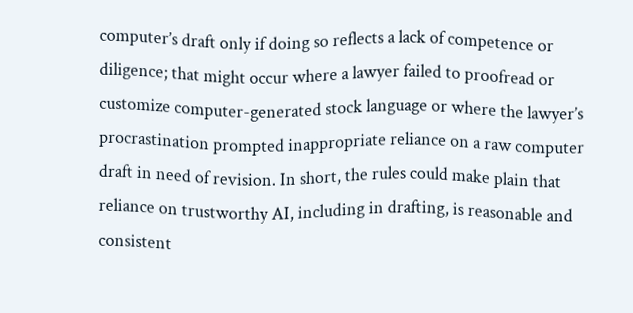computer’s draft only if doing so reflects a lack of competence or diligence; that might occur where a lawyer failed to proofread or customize computer-generated stock language or where the lawyer’s procrastination prompted inappropriate reliance on a raw computer draft in need of revision. In short, the rules could make plain that reliance on trustworthy AI, including in drafting, is reasonable and consistent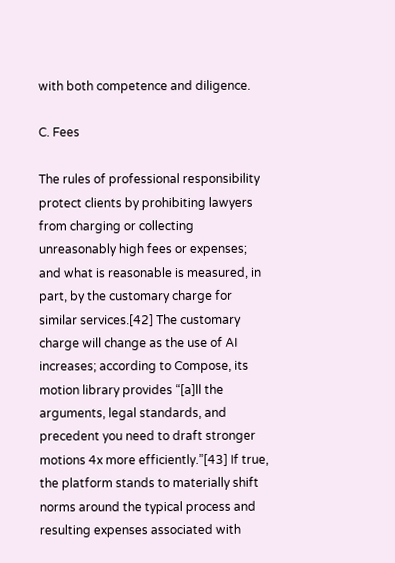with both competence and diligence.

C. Fees

The rules of professional responsibility protect clients by prohibiting lawyers from charging or collecting unreasonably high fees or expenses; and what is reasonable is measured, in part, by the customary charge for similar services.[42] The customary charge will change as the use of AI increases; according to Compose, its motion library provides “[a]ll the arguments, legal standards, and precedent you need to draft stronger motions 4x more efficiently.”[43] If true, the platform stands to materially shift norms around the typical process and resulting expenses associated with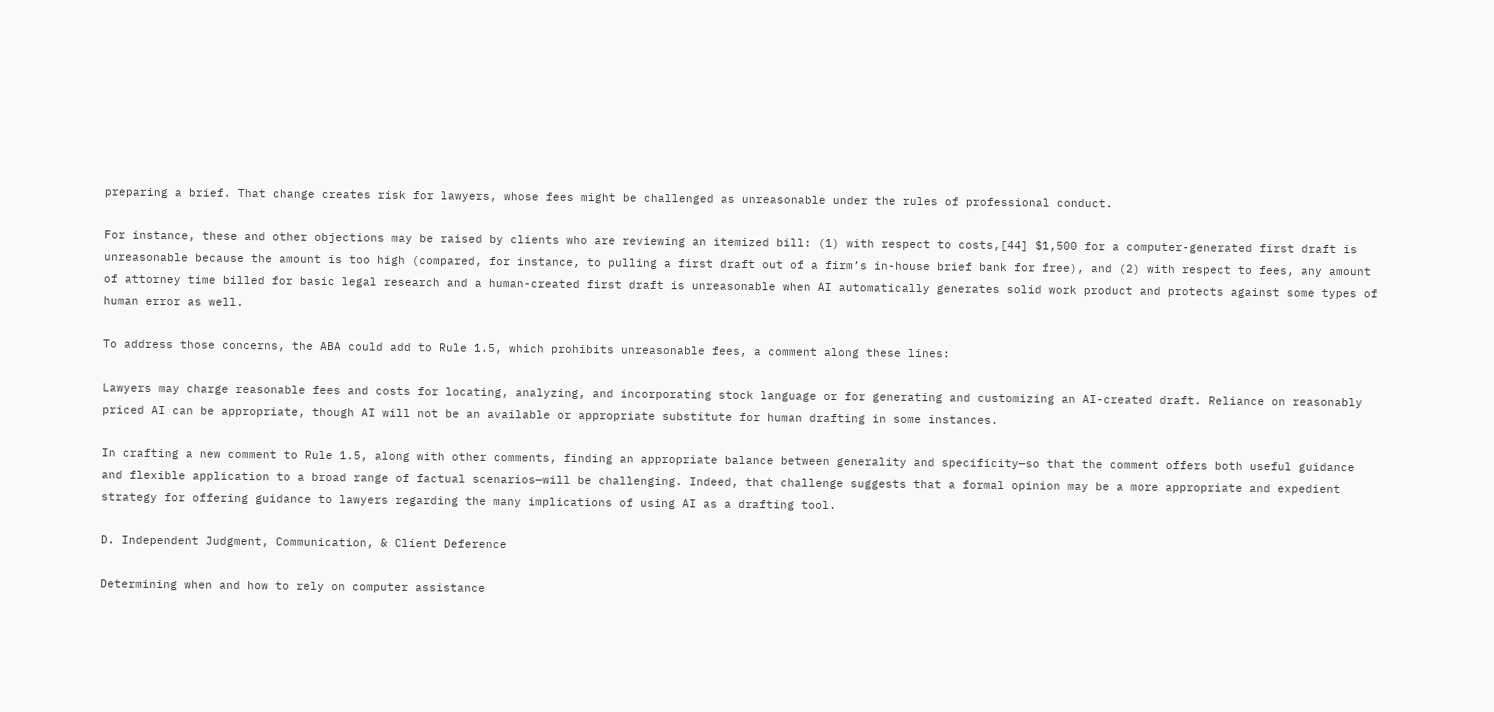preparing a brief. That change creates risk for lawyers, whose fees might be challenged as unreasonable under the rules of professional conduct.

For instance, these and other objections may be raised by clients who are reviewing an itemized bill: (1) with respect to costs,[44] $1,500 for a computer-generated first draft is unreasonable because the amount is too high (compared, for instance, to pulling a first draft out of a firm’s in-house brief bank for free), and (2) with respect to fees, any amount of attorney time billed for basic legal research and a human-created first draft is unreasonable when AI automatically generates solid work product and protects against some types of human error as well.

To address those concerns, the ABA could add to Rule 1.5, which prohibits unreasonable fees, a comment along these lines:

Lawyers may charge reasonable fees and costs for locating, analyzing, and incorporating stock language or for generating and customizing an AI-created draft. Reliance on reasonably priced AI can be appropriate, though AI will not be an available or appropriate substitute for human drafting in some instances.

In crafting a new comment to Rule 1.5, along with other comments, finding an appropriate balance between generality and specificity—so that the comment offers both useful guidance and flexible application to a broad range of factual scenarios—will be challenging. Indeed, that challenge suggests that a formal opinion may be a more appropriate and expedient strategy for offering guidance to lawyers regarding the many implications of using AI as a drafting tool.

D. Independent Judgment, Communication, & Client Deference

Determining when and how to rely on computer assistance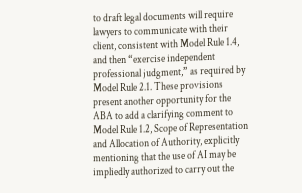to draft legal documents will require lawyers to communicate with their client, consistent with Model Rule 1.4, and then “exercise independent professional judgment,” as required by Model Rule 2.1. These provisions present another opportunity for the ABA to add a clarifying comment to Model Rule 1.2, Scope of Representation and Allocation of Authority, explicitly mentioning that the use of AI may be impliedly authorized to carry out the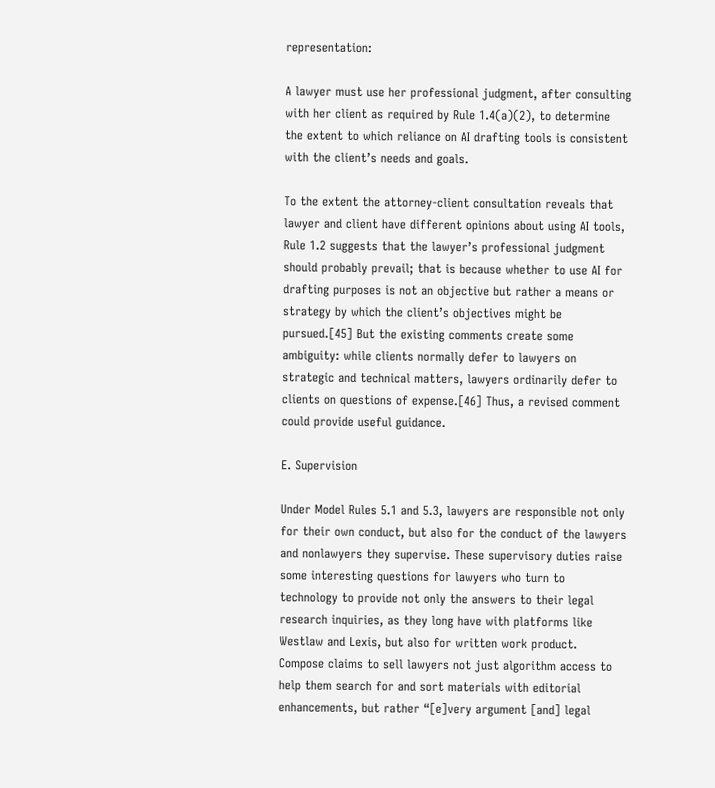representation:

A lawyer must use her professional judgment, after consulting with her client as required by Rule 1.4(a)(2), to determine the extent to which reliance on AI drafting tools is consistent with the client’s needs and goals.

To the extent the attorney-client consultation reveals that lawyer and client have different opinions about using AI tools, Rule 1.2 suggests that the lawyer’s professional judgment should probably prevail; that is because whether to use AI for drafting purposes is not an objective but rather a means or strategy by which the client’s objectives might be pursued.[45] But the existing comments create some ambiguity: while clients normally defer to lawyers on strategic and technical matters, lawyers ordinarily defer to clients on questions of expense.[46] Thus, a revised comment could provide useful guidance.

E. Supervision

Under Model Rules 5.1 and 5.3, lawyers are responsible not only for their own conduct, but also for the conduct of the lawyers and nonlawyers they supervise. These supervisory duties raise some interesting questions for lawyers who turn to technology to provide not only the answers to their legal research inquiries, as they long have with platforms like Westlaw and Lexis, but also for written work product. Compose claims to sell lawyers not just algorithm access to help them search for and sort materials with editorial enhancements, but rather “[e]very argument [and] legal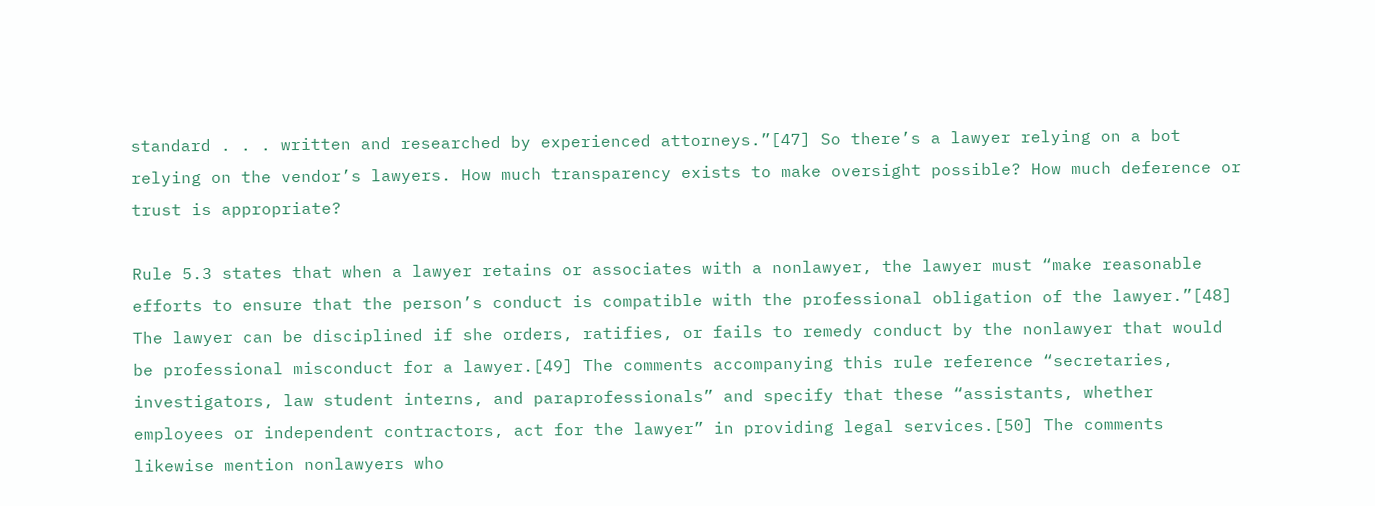standard . . . written and researched by experienced attorneys.”[47] So there’s a lawyer relying on a bot relying on the vendor’s lawyers. How much transparency exists to make oversight possible? How much deference or trust is appropriate?

Rule 5.3 states that when a lawyer retains or associates with a nonlawyer, the lawyer must “make reasonable efforts to ensure that the person’s conduct is compatible with the professional obligation of the lawyer.”[48] The lawyer can be disciplined if she orders, ratifies, or fails to remedy conduct by the nonlawyer that would be professional misconduct for a lawyer.[49] The comments accompanying this rule reference “secretaries, investigators, law student interns, and paraprofessionals” and specify that these “assistants, whether employees or independent contractors, act for the lawyer” in providing legal services.[50] The comments likewise mention nonlawyers who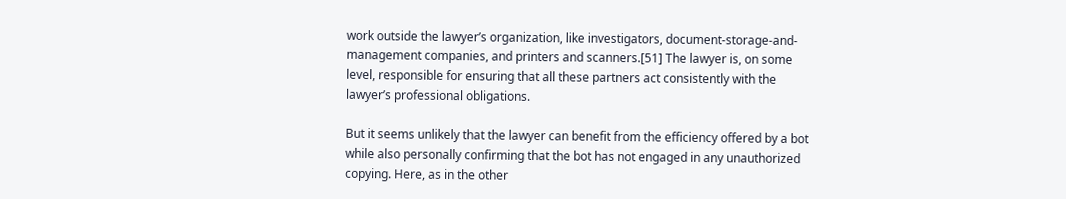work outside the lawyer’s organization, like investigators, document-storage-and-management companies, and printers and scanners.[51] The lawyer is, on some level, responsible for ensuring that all these partners act consistently with the lawyer’s professional obligations.

But it seems unlikely that the lawyer can benefit from the efficiency offered by a bot while also personally confirming that the bot has not engaged in any unauthorized copying. Here, as in the other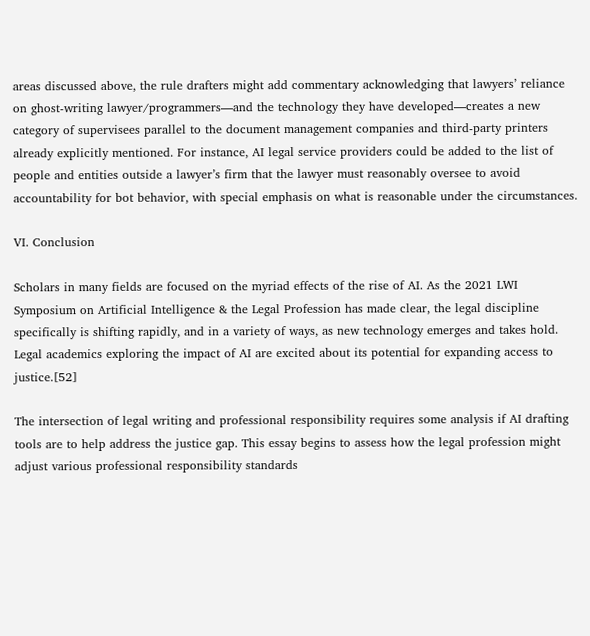areas discussed above, the rule drafters might add commentary acknowledging that lawyers’ reliance on ghost-writing lawyer/programmers—and the technology they have developed—creates a new category of supervisees parallel to the document management companies and third-party printers already explicitly mentioned. For instance, AI legal service providers could be added to the list of people and entities outside a lawyer’s firm that the lawyer must reasonably oversee to avoid accountability for bot behavior, with special emphasis on what is reasonable under the circumstances.

VI. Conclusion

Scholars in many fields are focused on the myriad effects of the rise of AI. As the 2021 LWI Symposium on Artificial Intelligence & the Legal Profession has made clear, the legal discipline specifically is shifting rapidly, and in a variety of ways, as new technology emerges and takes hold. Legal academics exploring the impact of AI are excited about its potential for expanding access to justice.[52]

The intersection of legal writing and professional responsibility requires some analysis if AI drafting tools are to help address the justice gap. This essay begins to assess how the legal profession might adjust various professional responsibility standards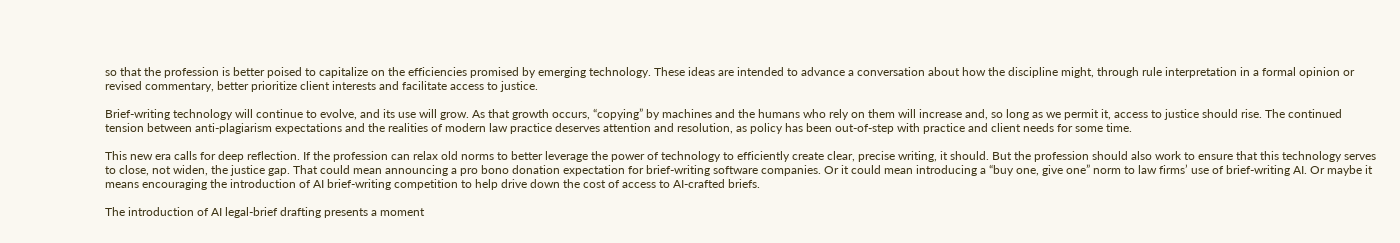so that the profession is better poised to capitalize on the efficiencies promised by emerging technology. These ideas are intended to advance a conversation about how the discipline might, through rule interpretation in a formal opinion or revised commentary, better prioritize client interests and facilitate access to justice.

Brief-writing technology will continue to evolve, and its use will grow. As that growth occurs, “copying” by machines and the humans who rely on them will increase and, so long as we permit it, access to justice should rise. The continued tension between anti-plagiarism expectations and the realities of modern law practice deserves attention and resolution, as policy has been out-of-step with practice and client needs for some time.

This new era calls for deep reflection. If the profession can relax old norms to better leverage the power of technology to efficiently create clear, precise writing, it should. But the profession should also work to ensure that this technology serves to close, not widen, the justice gap. That could mean announcing a pro bono donation expectation for brief-writing software companies. Or it could mean introducing a “buy one, give one” norm to law firms’ use of brief-writing AI. Or maybe it means encouraging the introduction of AI brief-writing competition to help drive down the cost of access to AI-crafted briefs.

The introduction of AI legal-brief drafting presents a moment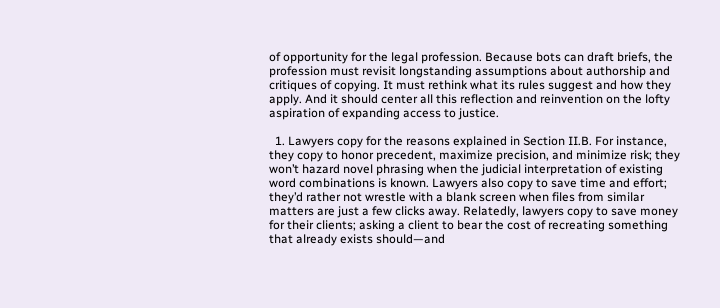of opportunity for the legal profession. Because bots can draft briefs, the profession must revisit longstanding assumptions about authorship and critiques of copying. It must rethink what its rules suggest and how they apply. And it should center all this reflection and reinvention on the lofty aspiration of expanding access to justice.

  1. Lawyers copy for the reasons explained in Section II.B. For instance, they copy to honor precedent, maximize precision, and minimize risk; they won’t hazard novel phrasing when the judicial interpretation of existing word combinations is known. Lawyers also copy to save time and effort; they’d rather not wrestle with a blank screen when files from similar matters are just a few clicks away. Relatedly, lawyers copy to save money for their clients; asking a client to bear the cost of recreating something that already exists should—and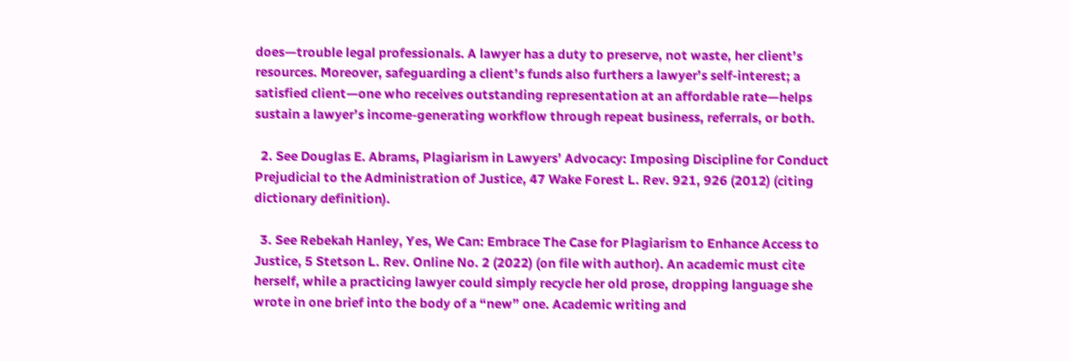does—trouble legal professionals. A lawyer has a duty to preserve, not waste, her client’s resources. Moreover, safeguarding a client’s funds also furthers a lawyer’s self-interest; a satisfied client—one who receives outstanding representation at an affordable rate—helps sustain a lawyer’s income-generating workflow through repeat business, referrals, or both.

  2. See Douglas E. Abrams, Plagiarism in Lawyers’ Advocacy: Imposing Discipline for Conduct Prejudicial to the Administration of Justice, 47 Wake Forest L. Rev. 921, 926 (2012) (citing dictionary definition).

  3. See Rebekah Hanley, Yes, We Can: Embrace The Case for Plagiarism to Enhance Access to Justice, 5 Stetson L. Rev. Online No. 2 (2022) (on file with author). An academic must cite herself, while a practicing lawyer could simply recycle her old prose, dropping language she wrote in one brief into the body of a “new” one. Academic writing and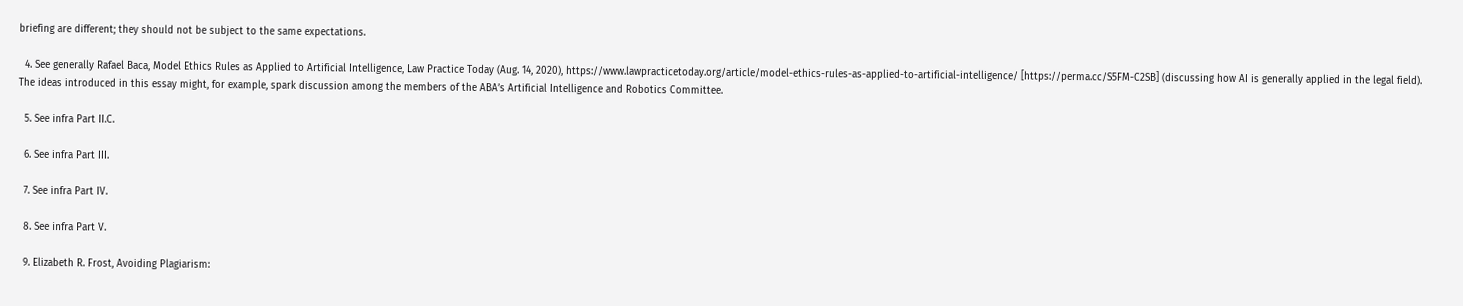briefing are different; they should not be subject to the same expectations.

  4. See generally Rafael Baca, Model Ethics Rules as Applied to Artificial Intelligence, Law Practice Today (Aug. 14, 2020), https://www.lawpracticetoday.org/article/model-ethics-rules-as-applied-to-artificial-intelligence/ [https://perma.cc/S5FM-C2SB] (discussing how AI is generally applied in the legal field). The ideas introduced in this essay might, for example, spark discussion among the members of the ABA’s Artificial Intelligence and Robotics Committee.

  5. See infra Part II.C.

  6. See infra Part III.

  7. See infra Part IV.

  8. See infra Part V.

  9. Elizabeth R. Frost, Avoiding Plagiarism: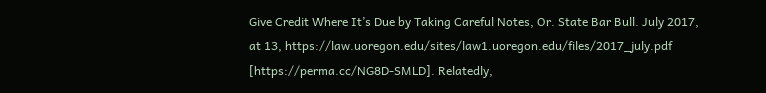Give Credit Where It’s Due by Taking Careful Notes, Or. State Bar Bull. July 2017, at 13, https://law.uoregon.edu/sites/law1.uoregon.edu/files/2017_july.pdf [https://perma.cc/NG8D-SMLD]. Relatedly,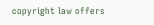copyright law offers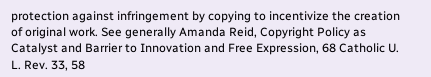protection against infringement by copying to incentivize the creation of original work. See generally Amanda Reid, Copyright Policy as Catalyst and Barrier to Innovation and Free Expression, 68 Catholic U. L. Rev. 33, 58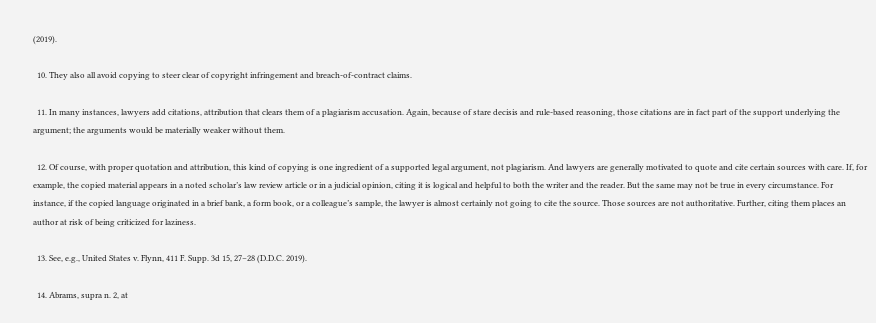(2019).

  10. They also all avoid copying to steer clear of copyright infringement and breach-of-contract claims.

  11. In many instances, lawyers add citations, attribution that clears them of a plagiarism accusation. Again, because of stare decisis and rule-based reasoning, those citations are in fact part of the support underlying the argument; the arguments would be materially weaker without them.

  12. Of course, with proper quotation and attribution, this kind of copying is one ingredient of a supported legal argument, not plagiarism. And lawyers are generally motivated to quote and cite certain sources with care. If, for example, the copied material appears in a noted scholar’s law review article or in a judicial opinion, citing it is logical and helpful to both the writer and the reader. But the same may not be true in every circumstance. For instance, if the copied language originated in a brief bank, a form book, or a colleague’s sample, the lawyer is almost certainly not going to cite the source. Those sources are not authoritative. Further, citing them places an author at risk of being criticized for laziness.

  13. See, e.g., United States v. Flynn, 411 F. Supp. 3d 15, 27−28 (D.D.C. 2019).

  14. Abrams, supra n. 2, at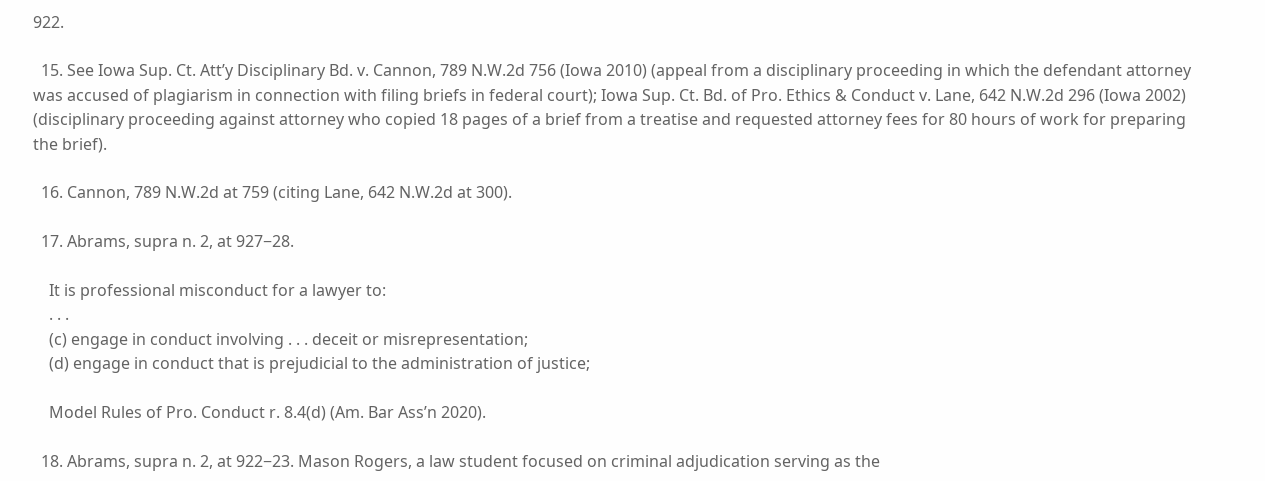922.

  15. See Iowa Sup. Ct. Att’y Disciplinary Bd. v. Cannon, 789 N.W.2d 756 (Iowa 2010) (appeal from a disciplinary proceeding in which the defendant attorney was accused of plagiarism in connection with filing briefs in federal court); Iowa Sup. Ct. Bd. of Pro. Ethics & Conduct v. Lane, 642 N.W.2d 296 (Iowa 2002) (disciplinary proceeding against attorney who copied 18 pages of a brief from a treatise and requested attorney fees for 80 hours of work for preparing the brief).

  16. Cannon, 789 N.W.2d at 759 (citing Lane, 642 N.W.2d at 300).

  17. Abrams, supra n. 2, at 927−28.

    It is professional misconduct for a lawyer to:
    . . .
    (c) engage in conduct involving . . . deceit or misrepresentation;
    (d) engage in conduct that is prejudicial to the administration of justice;

    Model Rules of Pro. Conduct r. 8.4(d) (Am. Bar Ass’n 2020).

  18. Abrams, supra n. 2, at 922−23. Mason Rogers, a law student focused on criminal adjudication serving as the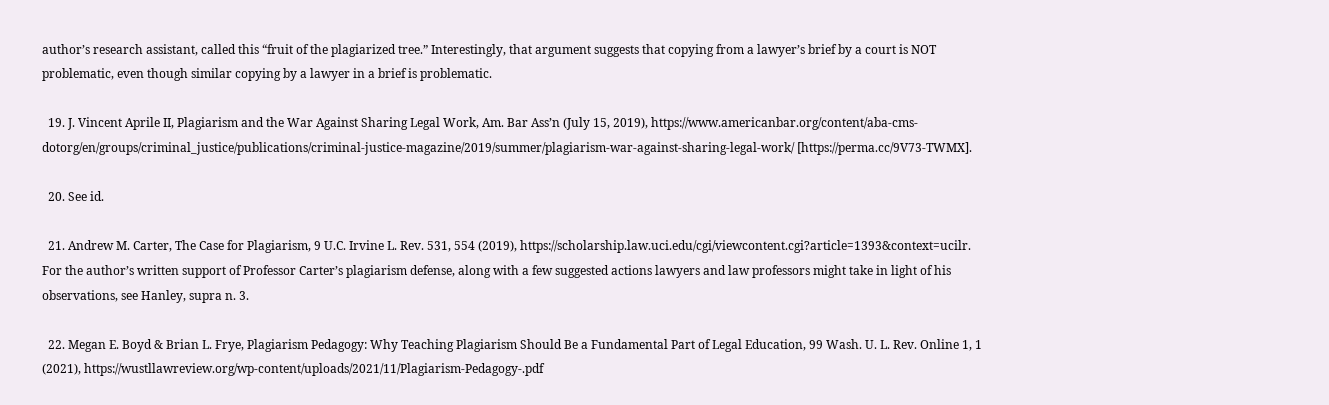author’s research assistant, called this “fruit of the plagiarized tree.” Interestingly, that argument suggests that copying from a lawyer’s brief by a court is NOT problematic, even though similar copying by a lawyer in a brief is problematic.

  19. J. Vincent Aprile II, Plagiarism and the War Against Sharing Legal Work, Am. Bar Ass’n (July 15, 2019), https://www.americanbar.org/content/aba-cms-dotorg/en/groups/criminal_justice/publications/criminal-justice-magazine/2019/summer/plagiarism-war-against-sharing-legal-work/ [https://perma.cc/9V73-TWMX].

  20. See id.

  21. Andrew M. Carter, The Case for Plagiarism, 9 U.C. Irvine L. Rev. 531, 554 (2019), https://scholarship.law.uci.edu/cgi/viewcontent.cgi?article=1393&context=ucilr. For the author’s written support of Professor Carter’s plagiarism defense, along with a few suggested actions lawyers and law professors might take in light of his observations, see Hanley, supra n. 3.

  22. Megan E. Boyd & Brian L. Frye, Plagiarism Pedagogy: Why Teaching Plagiarism Should Be a Fundamental Part of Legal Education, 99 Wash. U. L. Rev. Online 1, 1 (2021), https://wustllawreview.org/wp-content/uploads/2021/11/Plagiarism-Pedagogy-.pdf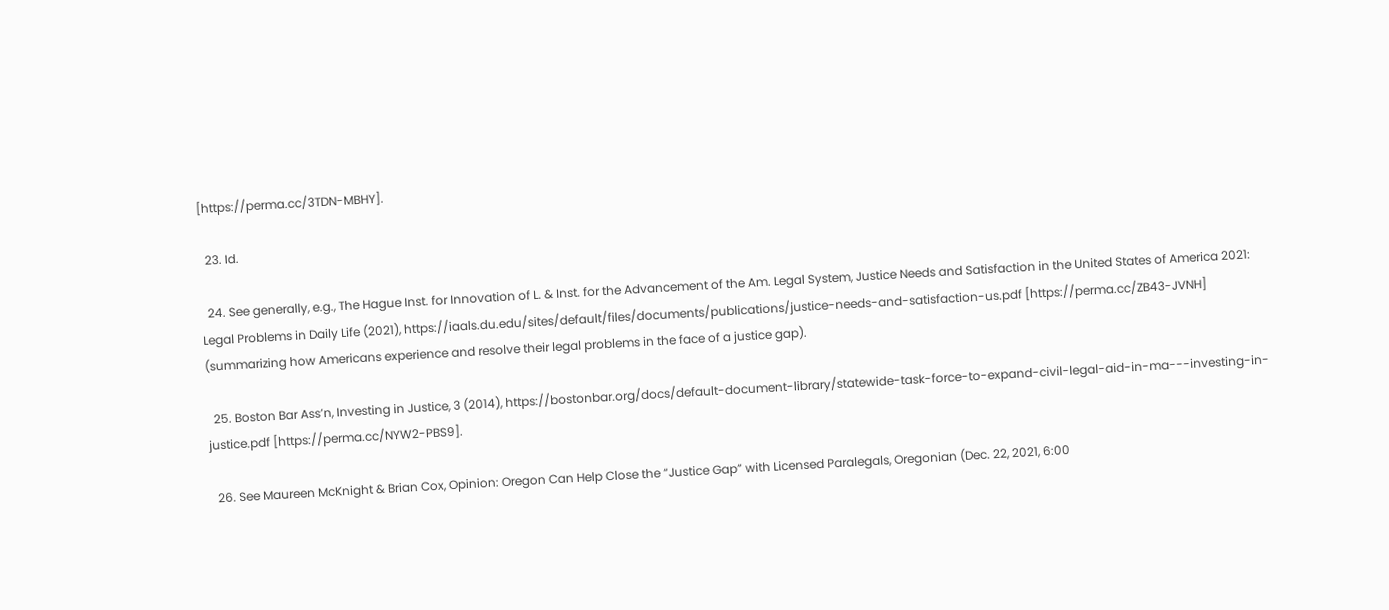[https://perma.cc/3TDN-MBHY].

  23. Id.

  24. See generally, e.g., The Hague Inst. for Innovation of L. & Inst. for the Advancement of the Am. Legal System, Justice Needs and Satisfaction in the United States of America 2021: Legal Problems in Daily Life (2021), https://iaals.du.edu/sites/default/files/documents/publications/justice-needs-and-satisfaction-us.pdf [https://perma.cc/ZB43-JVNH] (summarizing how Americans experience and resolve their legal problems in the face of a justice gap).

  25. Boston Bar Ass’n, Investing in Justice, 3 (2014), https://bostonbar.org/docs/default-document-library/statewide-task-force-to-expand-civil-legal-aid-in-ma---investing-in-justice.pdf [https://perma.cc/NYW2-PBS9].

  26. See Maureen McKnight & Brian Cox, Opinion: Oregon Can Help Close the “Justice Gap” with Licensed Paralegals, Oregonian (Dec. 22, 2021, 6:00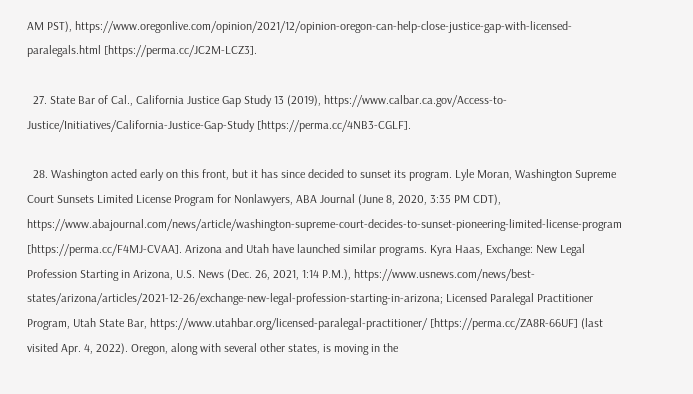AM PST), https://www.oregonlive.com/opinion/2021/12/opinion-oregon-can-help-close-justice-gap-with-licensed-paralegals.html [https://perma.cc/JC2M-LCZ3].

  27. State Bar of Cal., California Justice Gap Study 13 (2019), https://www.calbar.ca.gov/Access-to-Justice/Initiatives/California-Justice-Gap-Study [https://perma.cc/4NB3-CGLF].

  28. Washington acted early on this front, but it has since decided to sunset its program. Lyle Moran, Washington Supreme Court Sunsets Limited License Program for Nonlawyers, ABA Journal (June 8, 2020, 3:35 PM CDT), https://www.abajournal.com/news/article/washington-supreme-court-decides-to-sunset-pioneering-limited-license-program [https://perma.cc/F4MJ-CVAA]. Arizona and Utah have launched similar programs. Kyra Haas, Exchange: New Legal Profession Starting in Arizona, U.S. News (Dec. 26, 2021, 1:14 P.M.), https://www.usnews.com/news/best-states/arizona/articles/2021-12-26/exchange-new-legal-profession-starting-in-arizona; Licensed Paralegal Practitioner Program, Utah State Bar, https://www.utahbar.org/licensed-paralegal-practitioner/ [https://perma.cc/ZA8R-66UF] (last visited Apr. 4, 2022). Oregon, along with several other states, is moving in the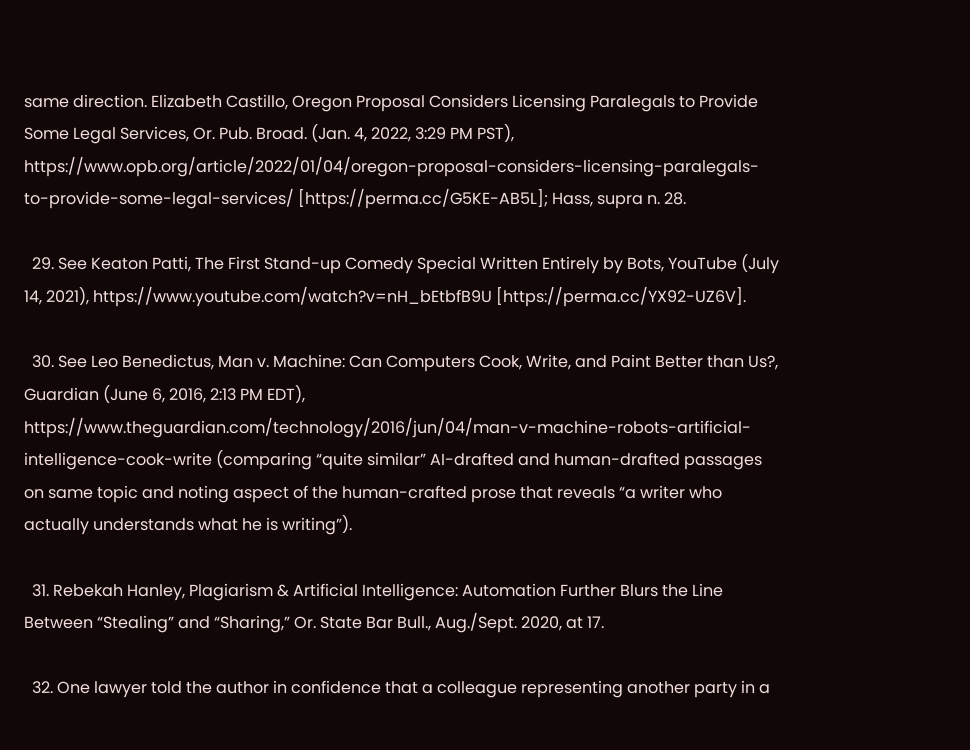same direction. Elizabeth Castillo, Oregon Proposal Considers Licensing Paralegals to Provide Some Legal Services, Or. Pub. Broad. (Jan. 4, 2022, 3:29 PM PST), https://www.opb.org/article/2022/01/04/oregon-proposal-considers-licensing-paralegals-to-provide-some-legal-services/ [https://perma.cc/G5KE-AB5L]; Hass, supra n. 28.

  29. See Keaton Patti, The First Stand-up Comedy Special Written Entirely by Bots, YouTube (July 14, 2021), https://www.youtube.com/watch?v=nH_bEtbfB9U [https://perma.cc/YX92-UZ6V].

  30. See Leo Benedictus, Man v. Machine: Can Computers Cook, Write, and Paint Better than Us?, Guardian (June 6, 2016, 2:13 PM EDT), https://www.theguardian.com/technology/2016/jun/04/man-v-machine-robots-artificial-intelligence-cook-write (comparing “quite similar” AI-drafted and human-drafted passages on same topic and noting aspect of the human-crafted prose that reveals “a writer who actually understands what he is writing”).

  31. Rebekah Hanley, Plagiarism & Artificial Intelligence: Automation Further Blurs the Line Between “Stealing” and “Sharing,” Or. State Bar Bull., Aug./Sept. 2020, at 17.

  32. One lawyer told the author in confidence that a colleague representing another party in a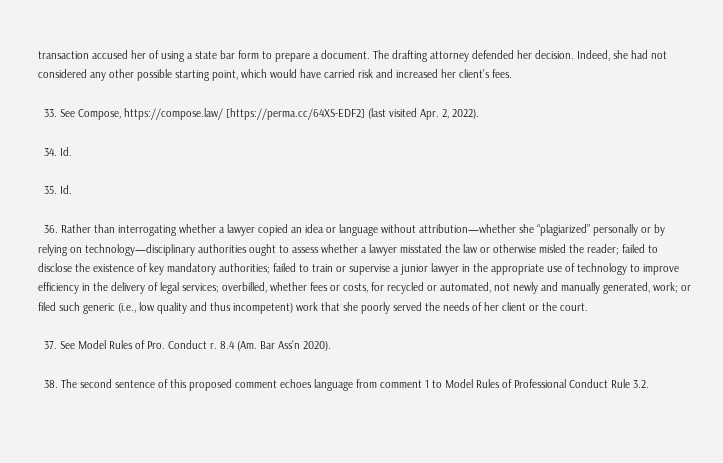transaction accused her of using a state bar form to prepare a document. The drafting attorney defended her decision. Indeed, she had not considered any other possible starting point, which would have carried risk and increased her client’s fees.

  33. See Compose, https://compose.law/ [https://perma.cc/64XS-EDF2] (last visited Apr. 2, 2022).

  34. Id.

  35. Id.

  36. Rather than interrogating whether a lawyer copied an idea or language without attribution—whether she “plagiarized” personally or by relying on technology—disciplinary authorities ought to assess whether a lawyer misstated the law or otherwise misled the reader; failed to disclose the existence of key mandatory authorities; failed to train or supervise a junior lawyer in the appropriate use of technology to improve efficiency in the delivery of legal services; overbilled, whether fees or costs, for recycled or automated, not newly and manually generated, work; or filed such generic (i.e., low quality and thus incompetent) work that she poorly served the needs of her client or the court.

  37. See Model Rules of Pro. Conduct r. 8.4 (Am. Bar Ass’n 2020).

  38. The second sentence of this proposed comment echoes language from comment 1 to Model Rules of Professional Conduct Rule 3.2.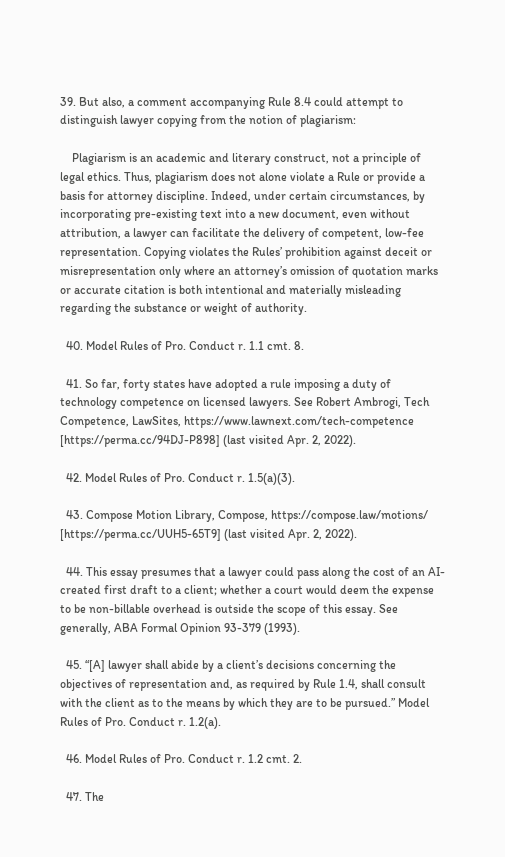39. But also, a comment accompanying Rule 8.4 could attempt to distinguish lawyer copying from the notion of plagiarism:

    Plagiarism is an academic and literary construct, not a principle of legal ethics. Thus, plagiarism does not alone violate a Rule or provide a basis for attorney discipline. Indeed, under certain circumstances, by incorporating pre-existing text into a new document, even without attribution, a lawyer can facilitate the delivery of competent, low-fee representation. Copying violates the Rules’ prohibition against deceit or misrepresentation only where an attorney’s omission of quotation marks or accurate citation is both intentional and materially misleading regarding the substance or weight of authority.

  40. Model Rules of Pro. Conduct r. 1.1 cmt. 8.

  41. So far, forty states have adopted a rule imposing a duty of technology competence on licensed lawyers. See Robert Ambrogi, Tech Competence, LawSites, https://www.lawnext.com/tech-competence [https://perma.cc/94DJ-P898] (last visited Apr. 2, 2022).

  42. Model Rules of Pro. Conduct r. 1.5(a)(3).

  43. Compose Motion Library, Compose, https://compose.law/motions/ [https://perma.cc/UUH5-65T9] (last visited Apr. 2, 2022).

  44. This essay presumes that a lawyer could pass along the cost of an AI-created first draft to a client; whether a court would deem the expense to be non-billable overhead is outside the scope of this essay. See generally, ABA Formal Opinion 93-379 (1993).

  45. “[A] lawyer shall abide by a client’s decisions concerning the objectives of representation and, as required by Rule 1.4, shall consult with the client as to the means by which they are to be pursued.” Model Rules of Pro. Conduct r. 1.2(a).

  46. Model Rules of Pro. Conduct r. 1.2 cmt. 2.

  47. The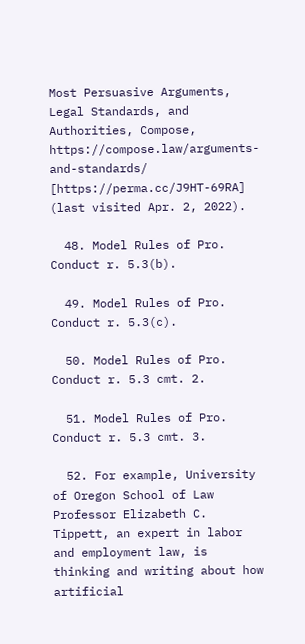Most Persuasive Arguments, Legal Standards, and Authorities, Compose, https://compose.law/arguments-and-standards/ [https://perma.cc/J9HT-69RA] (last visited Apr. 2, 2022).

  48. Model Rules of Pro. Conduct r. 5.3(b).

  49. Model Rules of Pro. Conduct r. 5.3(c).

  50. Model Rules of Pro. Conduct r. 5.3 cmt. 2.

  51. Model Rules of Pro. Conduct r. 5.3 cmt. 3.

  52. For example, University of Oregon School of Law Professor Elizabeth C. Tippett, an expert in labor and employment law, is thinking and writing about how artificial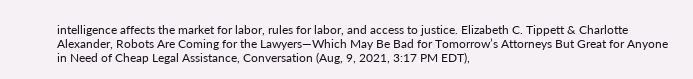intelligence affects the market for labor, rules for labor, and access to justice. Elizabeth C. Tippett & Charlotte Alexander, Robots Are Coming for the Lawyers—Which May Be Bad for Tomorrow’s Attorneys But Great for Anyone in Need of Cheap Legal Assistance, Conversation (Aug, 9, 2021, 3:17 PM EDT),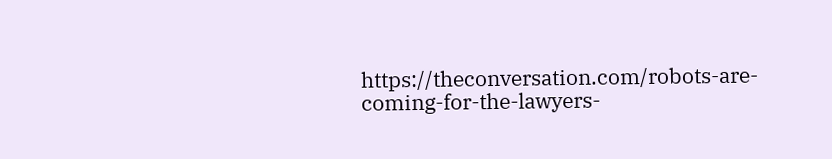https://theconversation.com/robots-are-coming-for-the-lawyers-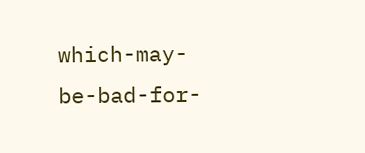which-may-be-bad-for-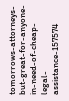tomorrows-attorneys-but-great-for-anyone-in-need-of-cheap-legal-assistance-157574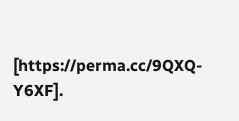[https://perma.cc/9QXQ-Y6XF].